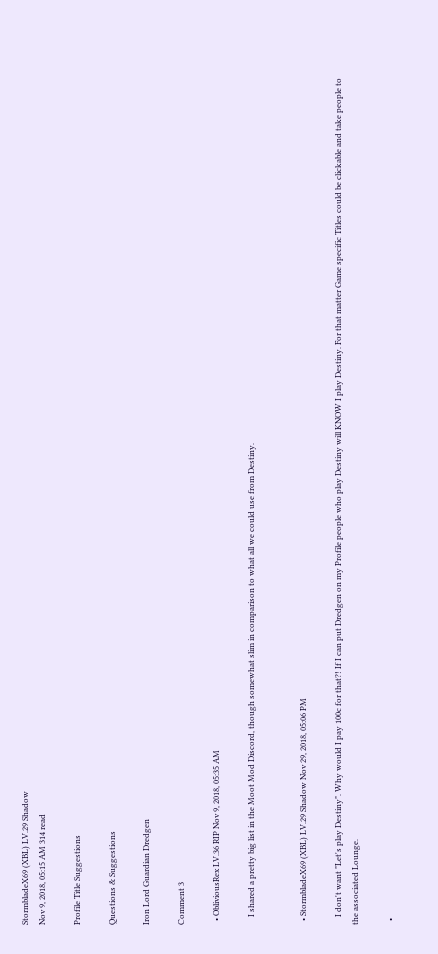StormbladeX69 (XBL) LV.29 Shadow
Nov 9, 2018, 05:15 AM 314 read

Profile Title Suggestions

Questions & Suggestions

Iron Lord Guardian Dredgen

Comment 3

  • ObliviousRex LV.36 RIP Nov 9, 2018, 05:35 AM

    I shared a pretty big list in the Moot Mod Discord, though somewhat slim in comparison to what all we could use from Destiny.


  • StormbladeX69 (XBL) LV.29 Shadow Nov 29, 2018, 05:06 PM

    I don't want "Let's play Destiny". Why would I pay 100c for that?! If I can put Dredgen on my Profile people who play Destiny will KNOW I play Destiny. For that matter Game specific Titles could be clickable and take people to the associated Lounge.

  •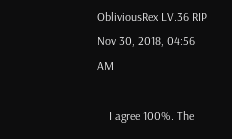ObliviousRex LV.36 RIP Nov 30, 2018, 04:56 AM

    I agree 100%. The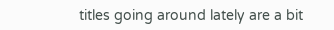titles going around lately are a bit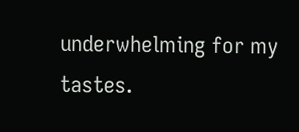underwhelming for my tastes.